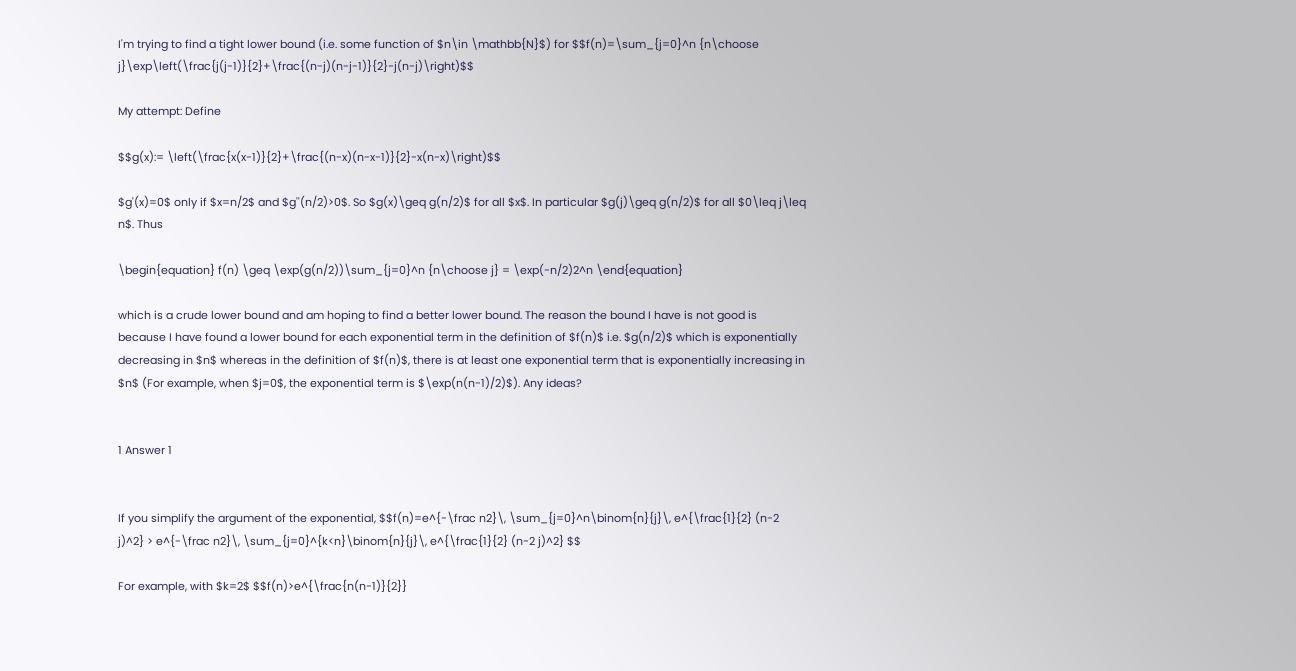I'm trying to find a tight lower bound (i.e. some function of $n\in \mathbb{N}$) for $$f(n)=\sum_{j=0}^n {n\choose j}\exp\left(\frac{j(j-1)}{2}+\frac{(n-j)(n-j-1)}{2}-j(n-j)\right)$$

My attempt: Define

$$g(x):= \left(\frac{x(x-1)}{2}+\frac{(n-x)(n-x-1)}{2}-x(n-x)\right)$$

$g'(x)=0$ only if $x=n/2$ and $g''(n/2)>0$. So $g(x)\geq g(n/2)$ for all $x$. In particular $g(j)\geq g(n/2)$ for all $0\leq j\leq n$. Thus

\begin{equation} f(n) \geq \exp(g(n/2))\sum_{j=0}^n {n\choose j} = \exp(-n/2)2^n \end{equation}

which is a crude lower bound and am hoping to find a better lower bound. The reason the bound I have is not good is because I have found a lower bound for each exponential term in the definition of $f(n)$ i.e. $g(n/2)$ which is exponentially decreasing in $n$ whereas in the definition of $f(n)$, there is at least one exponential term that is exponentially increasing in $n$ (For example, when $j=0$, the exponential term is $\exp(n(n-1)/2)$). Any ideas?


1 Answer 1


If you simplify the argument of the exponential, $$f(n)=e^{-\frac n2}\, \sum_{j=0}^n\binom{n}{j}\, e^{\frac{1}{2} (n-2 j)^2} > e^{-\frac n2}\, \sum_{j=0}^{k<n}\binom{n}{j}\, e^{\frac{1}{2} (n-2 j)^2} $$

For example, with $k=2$ $$f(n)>e^{\frac{n(n-1)}{2}}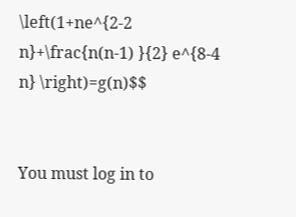\left(1+ne^{2-2 n}+\frac{n(n-1) }{2} e^{8-4 n} \right)=g(n)$$


You must log in to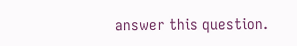answer this question.